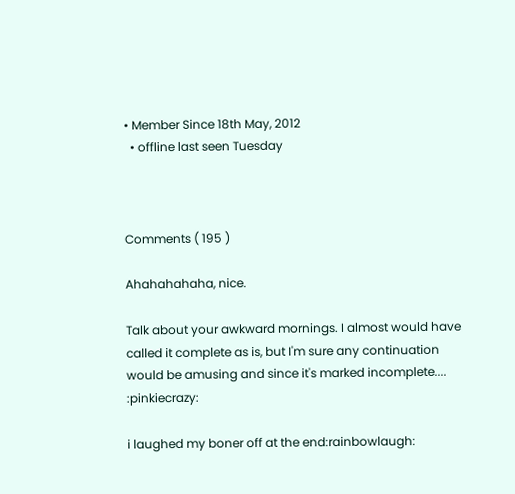• Member Since 18th May, 2012
  • offline last seen Tuesday



Comments ( 195 )

Ahahahahaha, nice.

Talk about your awkward mornings. I almost would have called it complete as is, but I'm sure any continuation would be amusing and since it's marked incomplete.... :pinkiecrazy:

i laughed my boner off at the end:rainbowlaugh: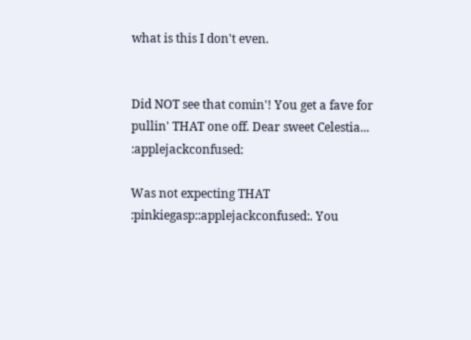what is this I don't even.


Did NOT see that comin'! You get a fave for pullin' THAT one off. Dear sweet Celestia... :applejackconfused:

Was not expecting THAT :pinkiegasp::applejackconfused:. You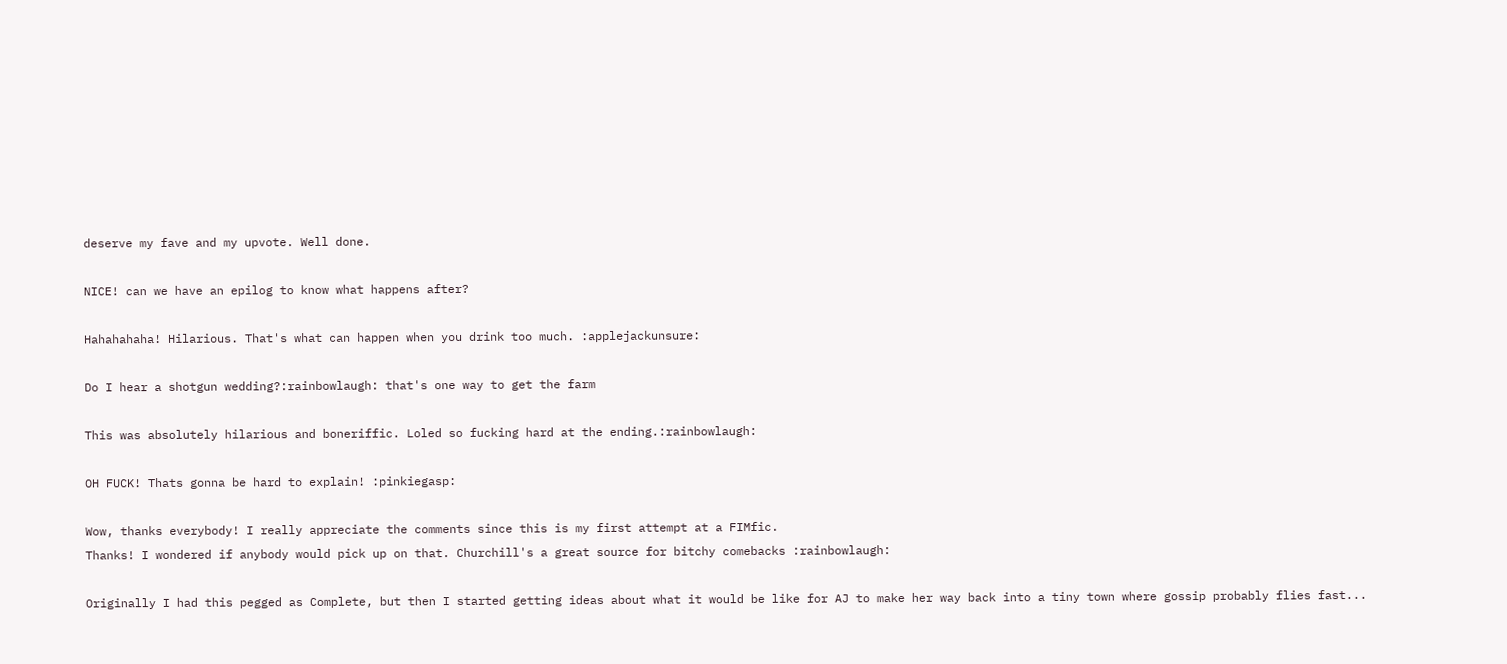deserve my fave and my upvote. Well done.

NICE! can we have an epilog to know what happens after?

Hahahahaha! Hilarious. That's what can happen when you drink too much. :applejackunsure:

Do I hear a shotgun wedding?:rainbowlaugh: that's one way to get the farm

This was absolutely hilarious and boneriffic. Loled so fucking hard at the ending.:rainbowlaugh:

OH FUCK! Thats gonna be hard to explain! :pinkiegasp:

Wow, thanks everybody! I really appreciate the comments since this is my first attempt at a FIMfic.
Thanks! I wondered if anybody would pick up on that. Churchill's a great source for bitchy comebacks :rainbowlaugh:

Originally I had this pegged as Complete, but then I started getting ideas about what it would be like for AJ to make her way back into a tiny town where gossip probably flies fast...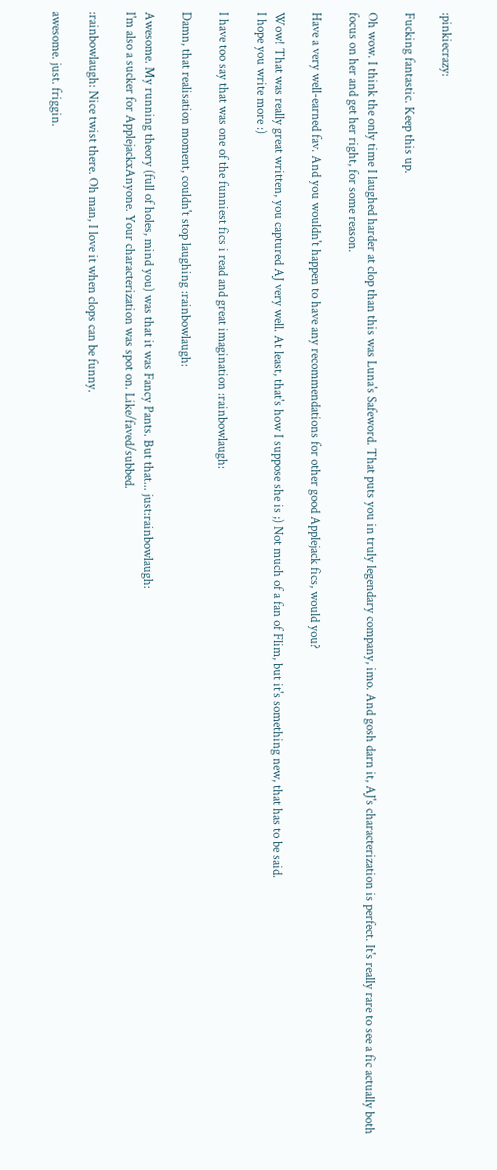:pinkiecrazy:

Fucking fantastic. Keep this up.

Oh wow. I think the only time I laughed harder at clop than this was Luna's Safeword. That puts you in truly legendary company, imo. And gosh darn it, AJ's characterization is perfect. It's really rare to see a fic actually both focus on her and get her right, for some reason.

Have a very well-earned fav. And you wouldn't happen to have any recommendations for other good Applejack fics, would you?

Wow! That was really great written, you captured AJ very well. At least, that's how I suppose she is ;) Not much of a fan of Flim, but it's something new, that has to be said.
I hope you write more :)

I have too say that was one of the funniest fics i read and great imagination :rainbowlaugh:

Damn, that realisation moment, couldn't stop laughing :rainbowlaugh:

Awesome. My running theory (full of holes, mind you) was that it was Fancy Pants. But that... just:rainbowlaugh:
I'm also a sucker for ApplejackxAnyone. Your characterization was spot on. Like/faved/subbed.

:rainbowlaugh: Nice twist there. Oh man, I love it when clops can be funny.

awesome. just. friggin.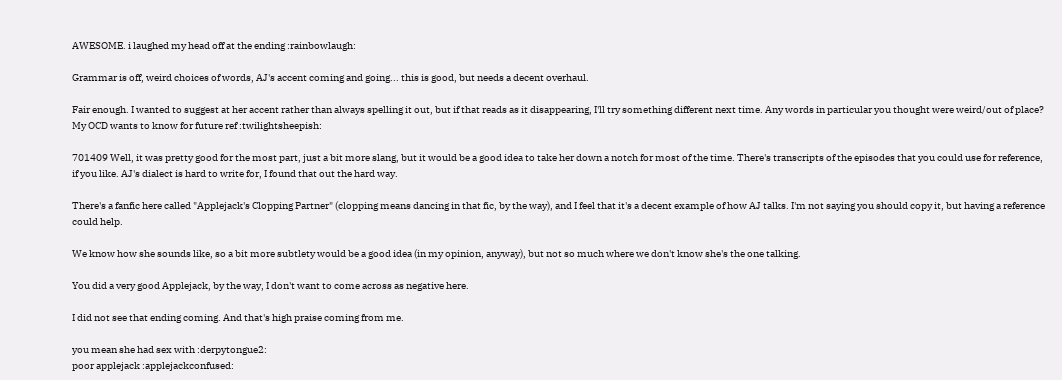AWESOME. i laughed my head off at the ending :rainbowlaugh:

Grammar is off, weird choices of words, AJ's accent coming and going... this is good, but needs a decent overhaul.

Fair enough. I wanted to suggest at her accent rather than always spelling it out, but if that reads as it disappearing, I'll try something different next time. Any words in particular you thought were weird/out of place? My OCD wants to know for future ref :twilightsheepish:

701409 Well, it was pretty good for the most part, just a bit more slang, but it would be a good idea to take her down a notch for most of the time. There's transcripts of the episodes that you could use for reference, if you like. AJ's dialect is hard to write for, I found that out the hard way.

There's a fanfic here called "Applejack's Clopping Partner" (clopping means dancing in that fic, by the way), and I feel that it's a decent example of how AJ talks. I'm not saying you should copy it, but having a reference could help.

We know how she sounds like, so a bit more subtlety would be a good idea (in my opinion, anyway), but not so much where we don't know she's the one talking.

You did a very good Applejack, by the way, I don't want to come across as negative here.

I did not see that ending coming. And that's high praise coming from me.

you mean she had sex with :derpytongue2:
poor applejack :applejackconfused: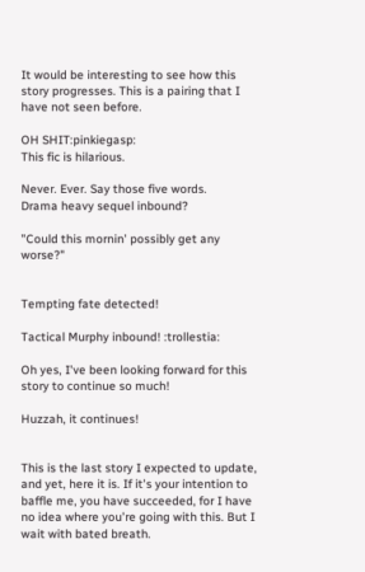It would be interesting to see how this story progresses. This is a pairing that I have not seen before.

OH SHIT:pinkiegasp:
This fic is hilarious.

Never. Ever. Say those five words.
Drama heavy sequel inbound?

"Could this mornin' possibly get any worse?"


Tempting fate detected!

Tactical Murphy inbound! :trollestia:

Oh yes, I've been looking forward for this story to continue so much!

Huzzah, it continues!


This is the last story I expected to update, and yet, here it is. If it's your intention to baffle me, you have succeeded, for I have no idea where you're going with this. But I wait with bated breath.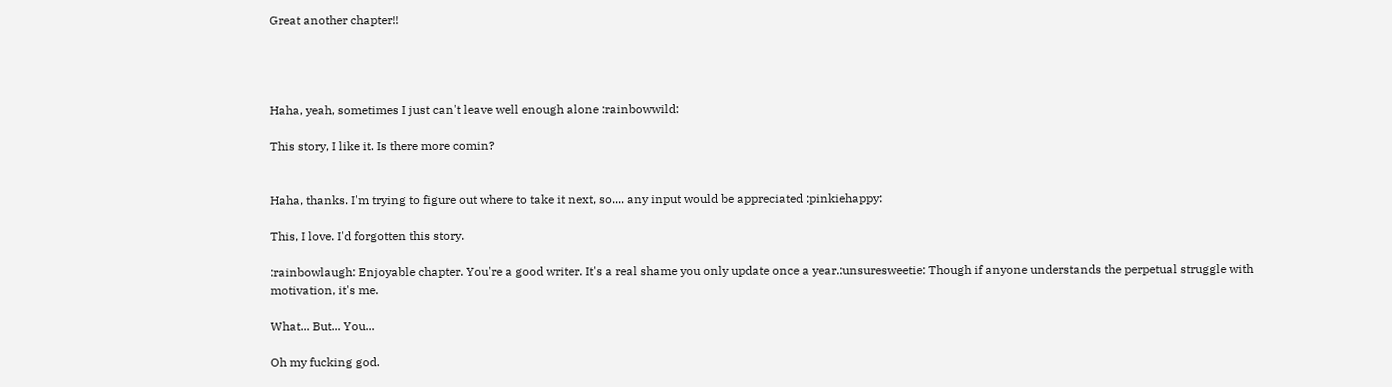Great another chapter!!




Haha, yeah, sometimes I just can't leave well enough alone :rainbowwild:

This story, I like it. Is there more comin?


Haha, thanks. I'm trying to figure out where to take it next, so.... any input would be appreciated :pinkiehappy:

This, I love. I'd forgotten this story.

:rainbowlaugh: Enjoyable chapter. You're a good writer. It's a real shame you only update once a year.:unsuresweetie: Though if anyone understands the perpetual struggle with motivation, it's me.

What... But... You...

Oh my fucking god.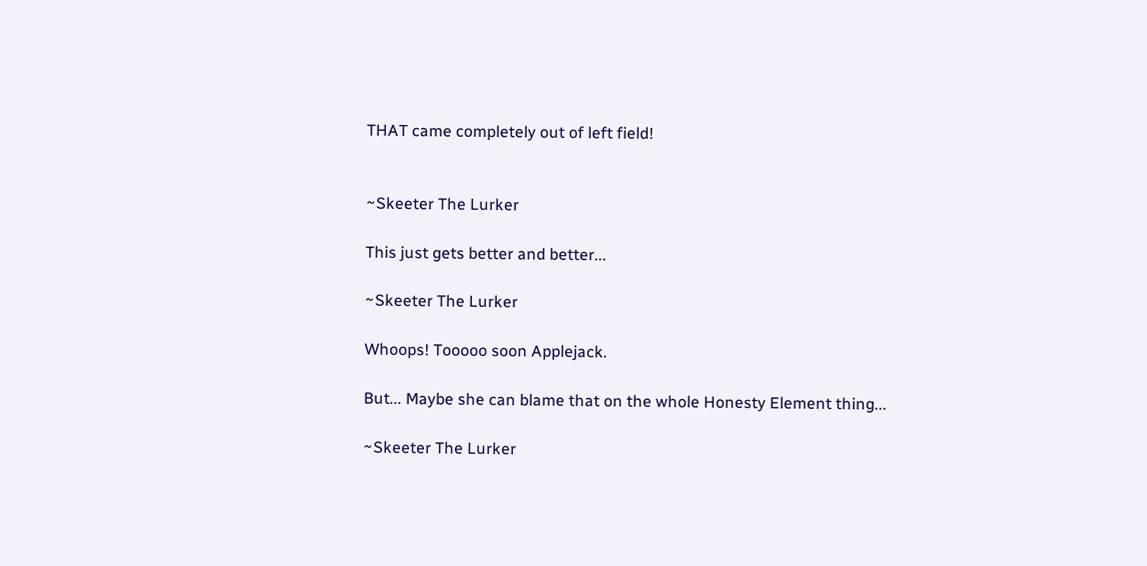THAT came completely out of left field!


~Skeeter The Lurker

This just gets better and better...

~Skeeter The Lurker

Whoops! Tooooo soon Applejack.

But... Maybe she can blame that on the whole Honesty Element thing...

~Skeeter The Lurker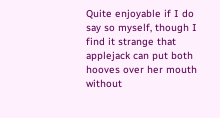Quite enjoyable if I do say so myself, though I find it strange that applejack can put both hooves over her mouth without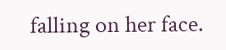falling on her face.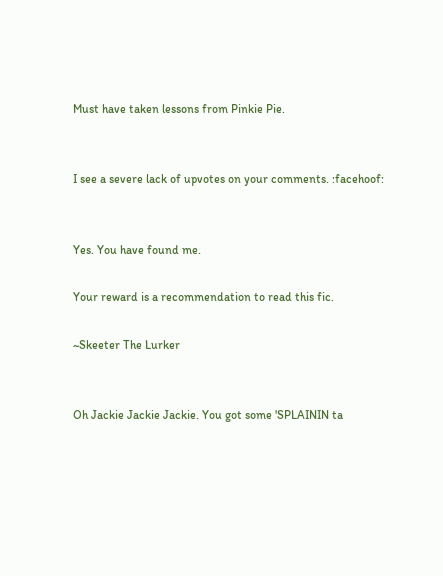Must have taken lessons from Pinkie Pie.


I see a severe lack of upvotes on your comments. :facehoof:


Yes. You have found me.

Your reward is a recommendation to read this fic.

~Skeeter The Lurker


Oh Jackie Jackie Jackie. You got some 'SPLAININ ta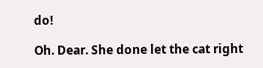do!

Oh. Dear. She done let the cat right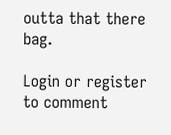outta that there bag.

Login or register to comment